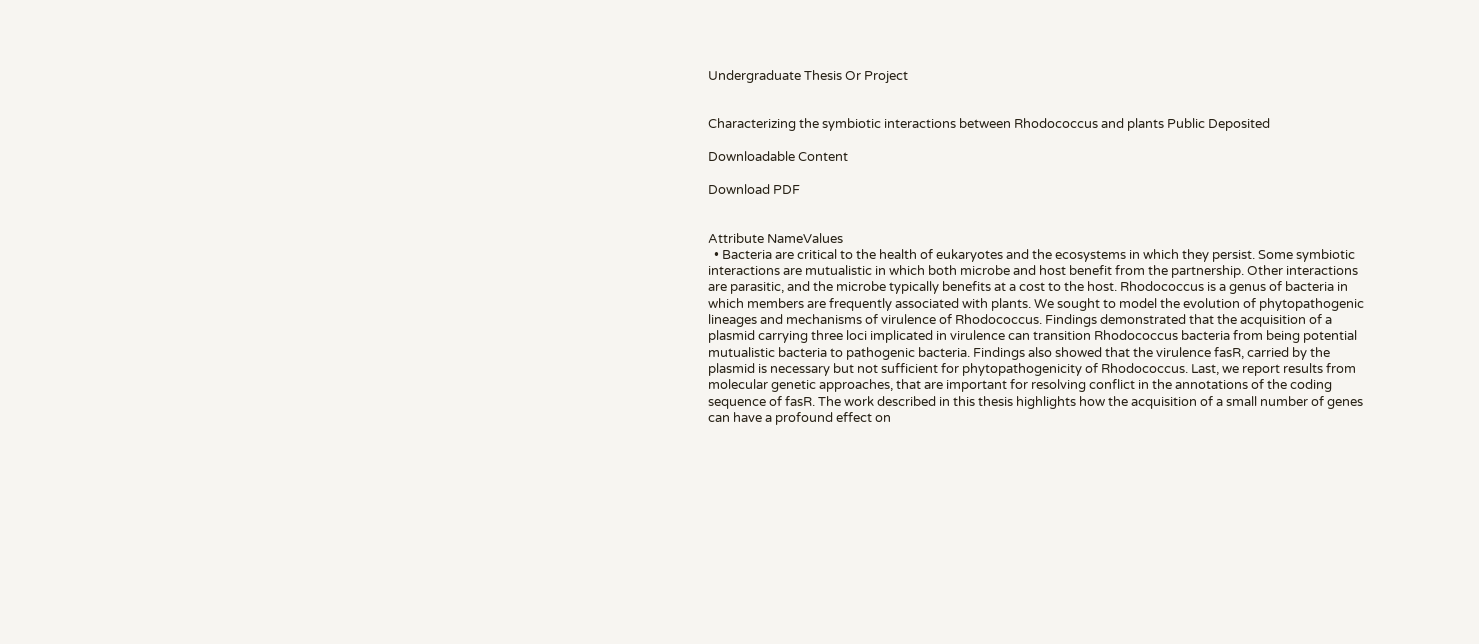Undergraduate Thesis Or Project


Characterizing the symbiotic interactions between Rhodococcus and plants Public Deposited

Downloadable Content

Download PDF


Attribute NameValues
  • Bacteria are critical to the health of eukaryotes and the ecosystems in which they persist. Some symbiotic interactions are mutualistic in which both microbe and host benefit from the partnership. Other interactions are parasitic, and the microbe typically benefits at a cost to the host. Rhodococcus is a genus of bacteria in which members are frequently associated with plants. We sought to model the evolution of phytopathogenic lineages and mechanisms of virulence of Rhodococcus. Findings demonstrated that the acquisition of a plasmid carrying three loci implicated in virulence can transition Rhodococcus bacteria from being potential mutualistic bacteria to pathogenic bacteria. Findings also showed that the virulence fasR, carried by the plasmid is necessary but not sufficient for phytopathogenicity of Rhodococcus. Last, we report results from molecular genetic approaches, that are important for resolving conflict in the annotations of the coding sequence of fasR. The work described in this thesis highlights how the acquisition of a small number of genes can have a profound effect on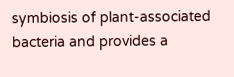symbiosis of plant-associated bacteria and provides a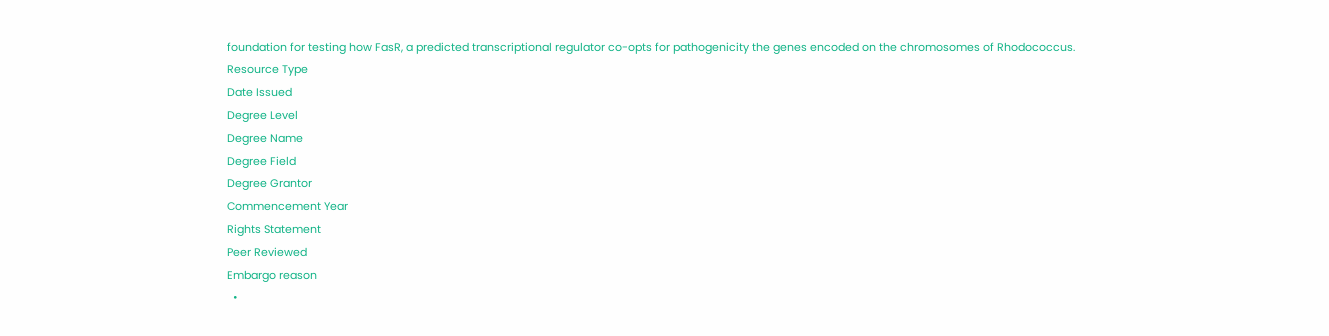foundation for testing how FasR, a predicted transcriptional regulator co-opts for pathogenicity the genes encoded on the chromosomes of Rhodococcus.
Resource Type
Date Issued
Degree Level
Degree Name
Degree Field
Degree Grantor
Commencement Year
Rights Statement
Peer Reviewed
Embargo reason
  •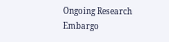Ongoing Research
Embargo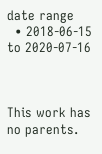date range
  • 2018-06-15 to 2020-07-16



This work has no parents.